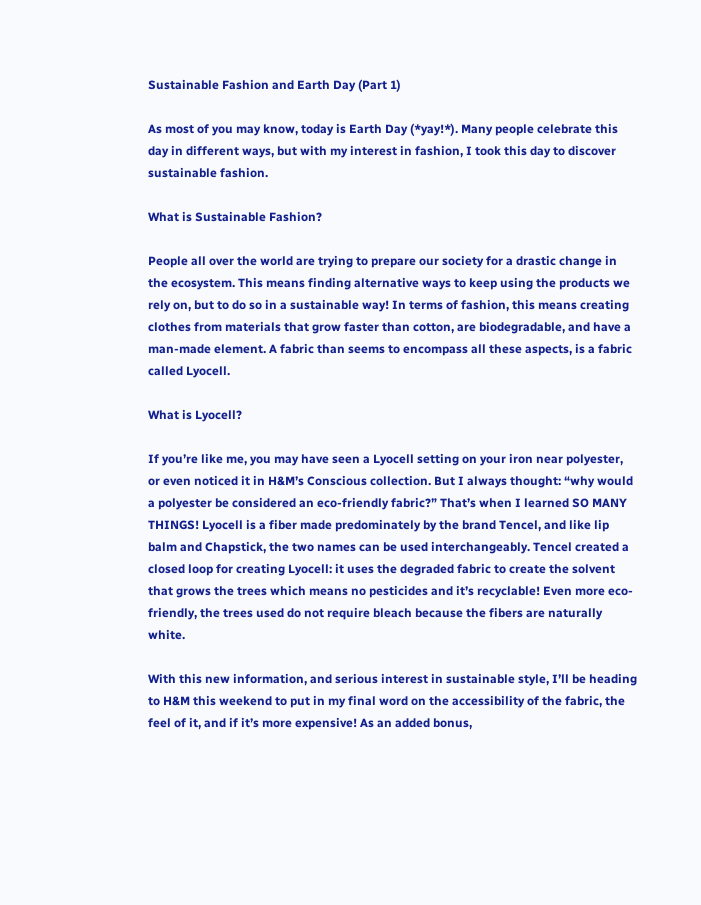Sustainable Fashion and Earth Day (Part 1)

As most of you may know, today is Earth Day (*yay!*). Many people celebrate this day in different ways, but with my interest in fashion, I took this day to discover sustainable fashion.

What is Sustainable Fashion?

People all over the world are trying to prepare our society for a drastic change in the ecosystem. This means finding alternative ways to keep using the products we rely on, but to do so in a sustainable way! In terms of fashion, this means creating clothes from materials that grow faster than cotton, are biodegradable, and have a man-made element. A fabric than seems to encompass all these aspects, is a fabric called Lyocell.

What is Lyocell?

If you’re like me, you may have seen a Lyocell setting on your iron near polyester, or even noticed it in H&M’s Conscious collection. But I always thought: “why would a polyester be considered an eco-friendly fabric?” That’s when I learned SO MANY THINGS! Lyocell is a fiber made predominately by the brand Tencel, and like lip balm and Chapstick, the two names can be used interchangeably. Tencel created a closed loop for creating Lyocell: it uses the degraded fabric to create the solvent that grows the trees which means no pesticides and it’s recyclable! Even more eco-friendly, the trees used do not require bleach because the fibers are naturally white.

With this new information, and serious interest in sustainable style, I’ll be heading to H&M this weekend to put in my final word on the accessibility of the fabric, the feel of it, and if it’s more expensive! As an added bonus,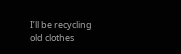I’ll be recycling old clothes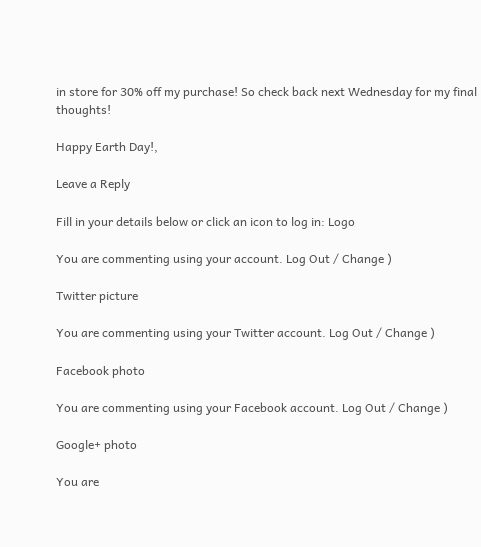in store for 30% off my purchase! So check back next Wednesday for my final thoughts!

Happy Earth Day!,

Leave a Reply

Fill in your details below or click an icon to log in: Logo

You are commenting using your account. Log Out / Change )

Twitter picture

You are commenting using your Twitter account. Log Out / Change )

Facebook photo

You are commenting using your Facebook account. Log Out / Change )

Google+ photo

You are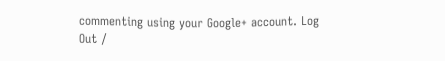commenting using your Google+ account. Log Out /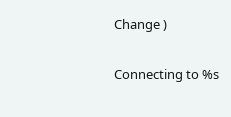Change )

Connecting to %s